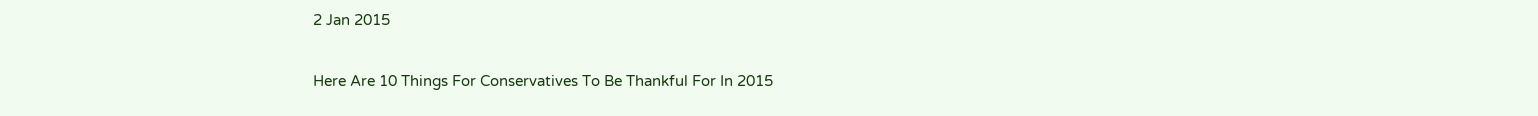2 Jan 2015

Here Are 10 Things For Conservatives To Be Thankful For In 2015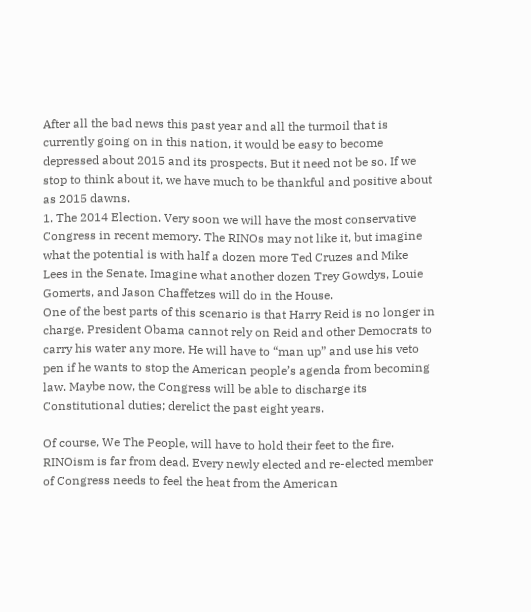After all the bad news this past year and all the turmoil that is currently going on in this nation, it would be easy to become depressed about 2015 and its prospects. But it need not be so. If we stop to think about it, we have much to be thankful and positive about as 2015 dawns.
1. The 2014 Election. Very soon we will have the most conservative Congress in recent memory. The RINOs may not like it, but imagine what the potential is with half a dozen more Ted Cruzes and Mike Lees in the Senate. Imagine what another dozen Trey Gowdys, Louie Gomerts, and Jason Chaffetzes will do in the House.
One of the best parts of this scenario is that Harry Reid is no longer in charge. President Obama cannot rely on Reid and other Democrats to carry his water any more. He will have to “man up” and use his veto pen if he wants to stop the American people’s agenda from becoming law. Maybe now, the Congress will be able to discharge its Constitutional duties; derelict the past eight years.

Of course, We The People, will have to hold their feet to the fire. RINOism is far from dead. Every newly elected and re-elected member of Congress needs to feel the heat from the American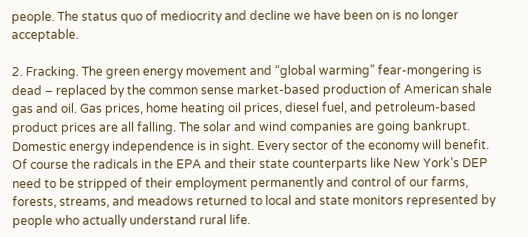people. The status quo of mediocrity and decline we have been on is no longer acceptable.

2. Fracking. The green energy movement and “global warming” fear-mongering is dead – replaced by the common sense market-based production of American shale gas and oil. Gas prices, home heating oil prices, diesel fuel, and petroleum-based product prices are all falling. The solar and wind companies are going bankrupt. Domestic energy independence is in sight. Every sector of the economy will benefit.
Of course the radicals in the EPA and their state counterparts like New York’s DEP need to be stripped of their employment permanently and control of our farms, forests, streams, and meadows returned to local and state monitors represented by people who actually understand rural life.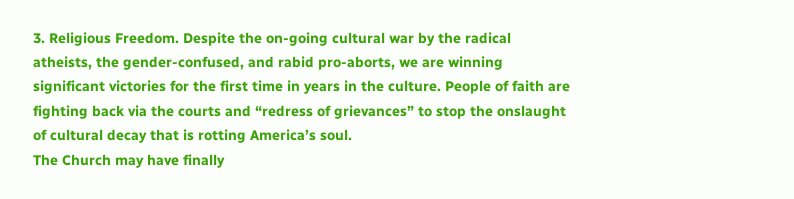3. Religious Freedom. Despite the on-going cultural war by the radical atheists, the gender-confused, and rabid pro-aborts, we are winning significant victories for the first time in years in the culture. People of faith are fighting back via the courts and “redress of grievances” to stop the onslaught of cultural decay that is rotting America’s soul.
The Church may have finally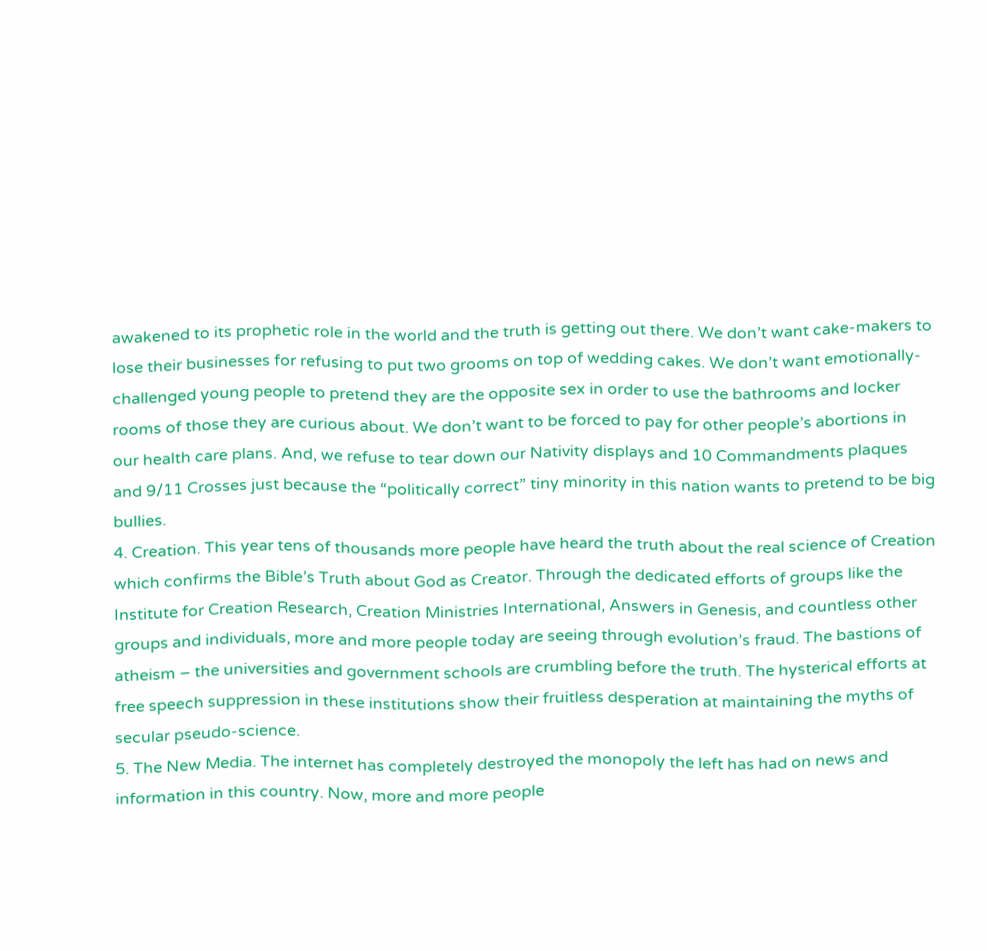awakened to its prophetic role in the world and the truth is getting out there. We don’t want cake-makers to lose their businesses for refusing to put two grooms on top of wedding cakes. We don’t want emotionally-challenged young people to pretend they are the opposite sex in order to use the bathrooms and locker rooms of those they are curious about. We don’t want to be forced to pay for other people’s abortions in our health care plans. And, we refuse to tear down our Nativity displays and 10 Commandments plaques and 9/11 Crosses just because the “politically correct” tiny minority in this nation wants to pretend to be big bullies.
4. Creation. This year tens of thousands more people have heard the truth about the real science of Creation which confirms the Bible’s Truth about God as Creator. Through the dedicated efforts of groups like the Institute for Creation Research, Creation Ministries International, Answers in Genesis, and countless other groups and individuals, more and more people today are seeing through evolution’s fraud. The bastions of atheism – the universities and government schools are crumbling before the truth. The hysterical efforts at free speech suppression in these institutions show their fruitless desperation at maintaining the myths of secular pseudo-science.
5. The New Media. The internet has completely destroyed the monopoly the left has had on news and information in this country. Now, more and more people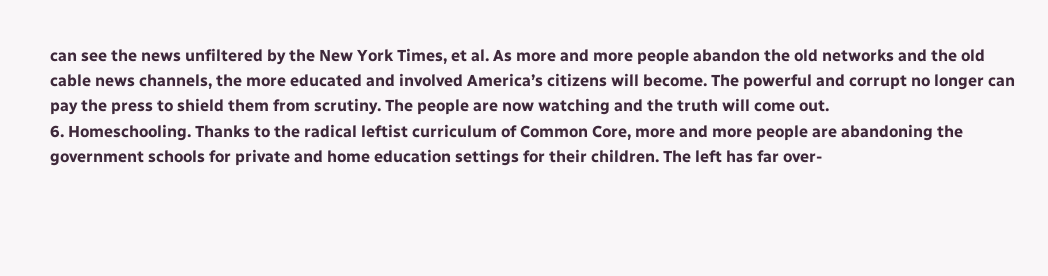can see the news unfiltered by the New York Times, et al. As more and more people abandon the old networks and the old cable news channels, the more educated and involved America’s citizens will become. The powerful and corrupt no longer can pay the press to shield them from scrutiny. The people are now watching and the truth will come out.
6. Homeschooling. Thanks to the radical leftist curriculum of Common Core, more and more people are abandoning the government schools for private and home education settings for their children. The left has far over-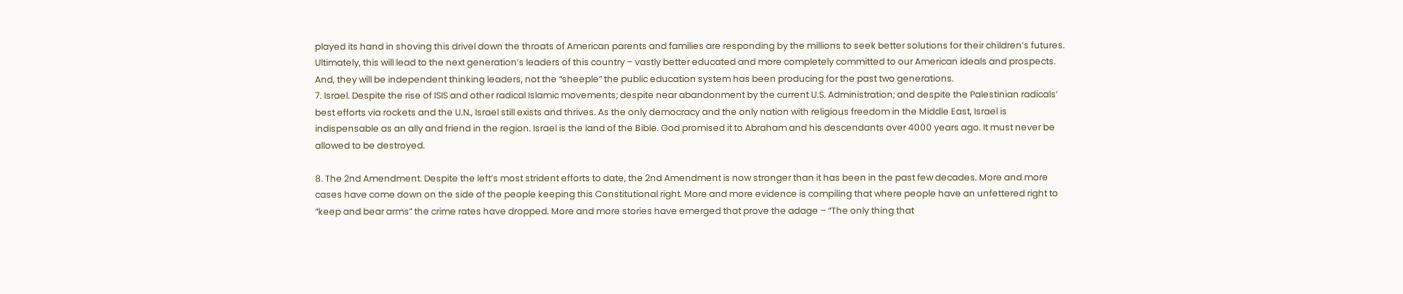played its hand in shoving this drivel down the throats of American parents and families are responding by the millions to seek better solutions for their children’s futures. Ultimately, this will lead to the next generation’s leaders of this country – vastly better educated and more completely committed to our American ideals and prospects. And, they will be independent thinking leaders, not the “sheeple” the public education system has been producing for the past two generations.
7. Israel. Despite the rise of ISIS and other radical Islamic movements; despite near abandonment by the current U.S. Administration; and despite the Palestinian radicals’ best efforts via rockets and the U.N., Israel still exists and thrives. As the only democracy and the only nation with religious freedom in the Middle East, Israel is indispensable as an ally and friend in the region. Israel is the land of the Bible. God promised it to Abraham and his descendants over 4000 years ago. It must never be allowed to be destroyed.

8. The 2nd Amendment. Despite the left’s most strident efforts to date, the 2nd Amendment is now stronger than it has been in the past few decades. More and more cases have come down on the side of the people keeping this Constitutional right. More and more evidence is compiling that where people have an unfettered right to “keep and bear arms” the crime rates have dropped. More and more stories have emerged that prove the adage – “The only thing that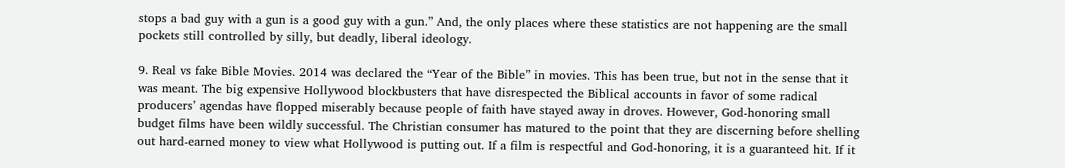stops a bad guy with a gun is a good guy with a gun.” And, the only places where these statistics are not happening are the small pockets still controlled by silly, but deadly, liberal ideology.

9. Real vs fake Bible Movies. 2014 was declared the “Year of the Bible” in movies. This has been true, but not in the sense that it was meant. The big expensive Hollywood blockbusters that have disrespected the Biblical accounts in favor of some radical producers’ agendas have flopped miserably because people of faith have stayed away in droves. However, God-honoring small budget films have been wildly successful. The Christian consumer has matured to the point that they are discerning before shelling out hard-earned money to view what Hollywood is putting out. If a film is respectful and God-honoring, it is a guaranteed hit. If it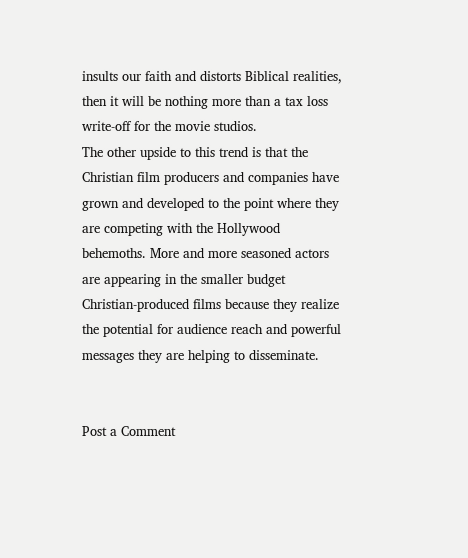insults our faith and distorts Biblical realities, then it will be nothing more than a tax loss write-off for the movie studios.
The other upside to this trend is that the Christian film producers and companies have grown and developed to the point where they are competing with the Hollywood behemoths. More and more seasoned actors are appearing in the smaller budget Christian-produced films because they realize the potential for audience reach and powerful messages they are helping to disseminate.


Post a Comment